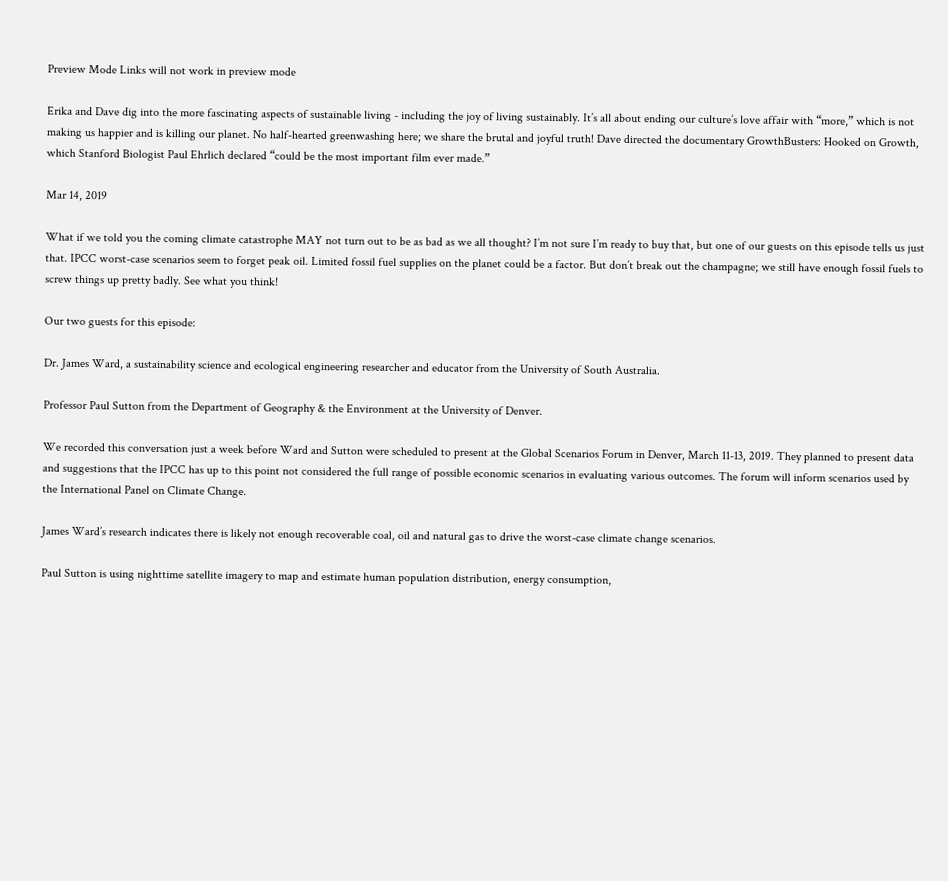Preview Mode Links will not work in preview mode

Erika and Dave dig into the more fascinating aspects of sustainable living - including the joy of living sustainably. It’s all about ending our culture’s love affair with “more,” which is not making us happier and is killing our planet. No half-hearted greenwashing here; we share the brutal and joyful truth! Dave directed the documentary GrowthBusters: Hooked on Growth, which Stanford Biologist Paul Ehrlich declared “could be the most important film ever made.”

Mar 14, 2019

What if we told you the coming climate catastrophe MAY not turn out to be as bad as we all thought? I’m not sure I’m ready to buy that, but one of our guests on this episode tells us just that. IPCC worst-case scenarios seem to forget peak oil. Limited fossil fuel supplies on the planet could be a factor. But don’t break out the champagne; we still have enough fossil fuels to screw things up pretty badly. See what you think!

Our two guests for this episode:

Dr. James Ward, a sustainability science and ecological engineering researcher and educator from the University of South Australia.

Professor Paul Sutton from the Department of Geography & the Environment at the University of Denver.

We recorded this conversation just a week before Ward and Sutton were scheduled to present at the Global Scenarios Forum in Denver, March 11-13, 2019. They planned to present data and suggestions that the IPCC has up to this point not considered the full range of possible economic scenarios in evaluating various outcomes. The forum will inform scenarios used by the International Panel on Climate Change.

James Ward’s research indicates there is likely not enough recoverable coal, oil and natural gas to drive the worst-case climate change scenarios.

Paul Sutton is using nighttime satellite imagery to map and estimate human population distribution, energy consumption,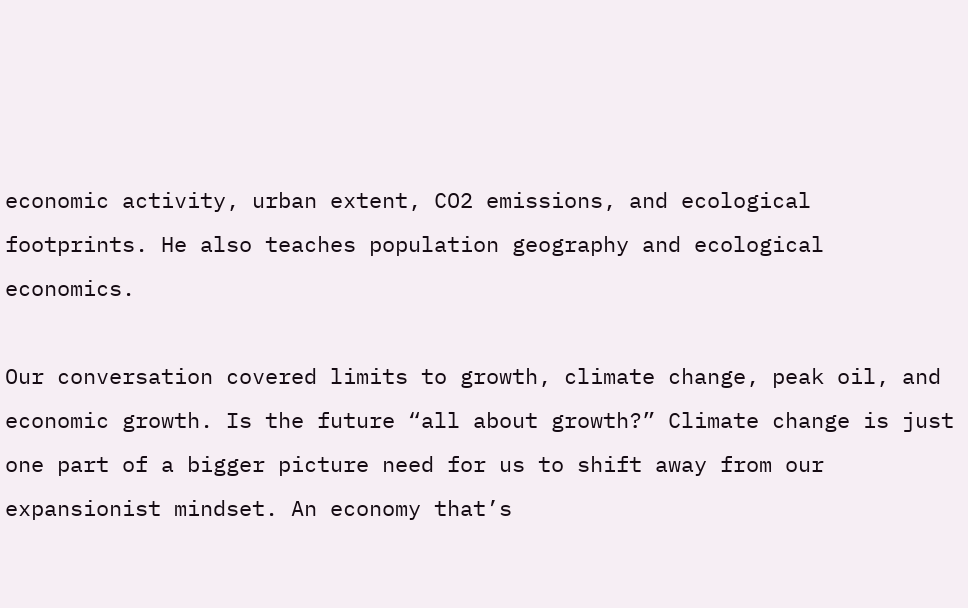economic activity, urban extent, CO2 emissions, and ecological footprints. He also teaches population geography and ecological economics.

Our conversation covered limits to growth, climate change, peak oil, and economic growth. Is the future “all about growth?” Climate change is just one part of a bigger picture need for us to shift away from our expansionist mindset. An economy that’s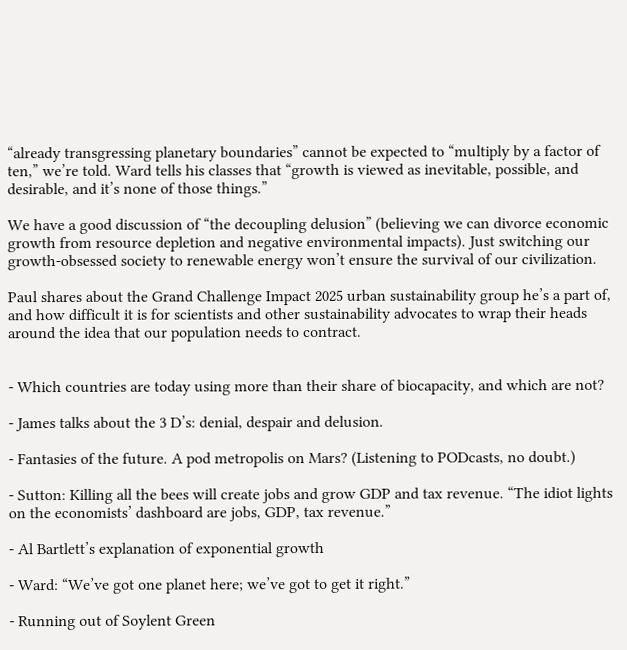“already transgressing planetary boundaries” cannot be expected to “multiply by a factor of ten,” we’re told. Ward tells his classes that “growth is viewed as inevitable, possible, and desirable, and it’s none of those things.”

We have a good discussion of “the decoupling delusion” (believing we can divorce economic growth from resource depletion and negative environmental impacts). Just switching our growth-obsessed society to renewable energy won’t ensure the survival of our civilization.

Paul shares about the Grand Challenge Impact 2025 urban sustainability group he’s a part of, and how difficult it is for scientists and other sustainability advocates to wrap their heads around the idea that our population needs to contract.


- Which countries are today using more than their share of biocapacity, and which are not?

- James talks about the 3 D’s: denial, despair and delusion.

- Fantasies of the future. A pod metropolis on Mars? (Listening to PODcasts, no doubt.)

- Sutton: Killing all the bees will create jobs and grow GDP and tax revenue. “The idiot lights on the economists’ dashboard are jobs, GDP, tax revenue.”

- Al Bartlett’s explanation of exponential growth

- Ward: “We’ve got one planet here; we’ve got to get it right.”

- Running out of Soylent Green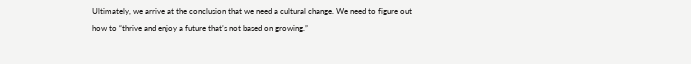Ultimately, we arrive at the conclusion that we need a cultural change. We need to figure out how to “thrive and enjoy a future that’s not based on growing.”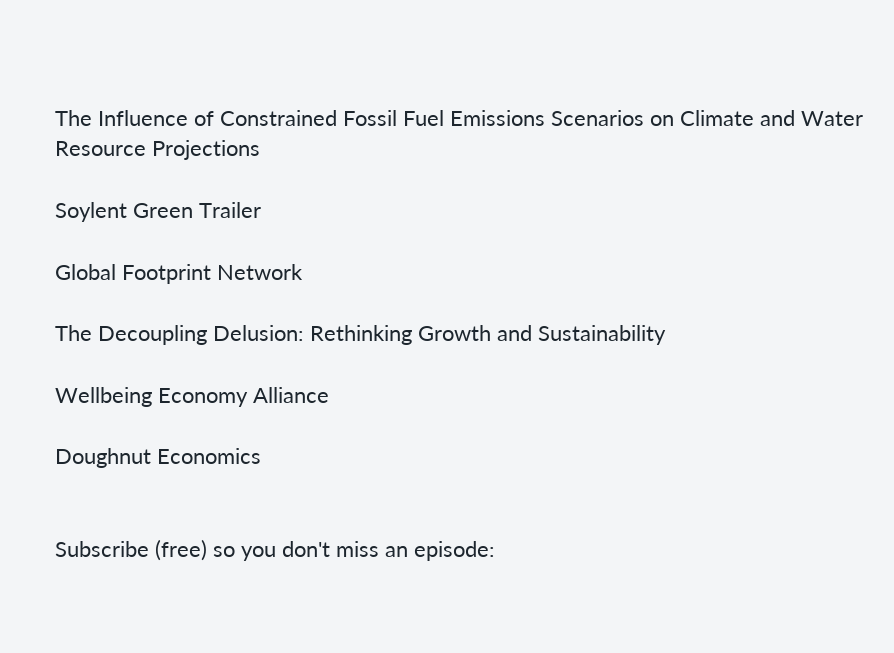The Influence of Constrained Fossil Fuel Emissions Scenarios on Climate and Water Resource Projections

Soylent Green Trailer

Global Footprint Network

The Decoupling Delusion: Rethinking Growth and Sustainability

Wellbeing Economy Alliance

Doughnut Economics


Subscribe (free) so you don't miss an episode: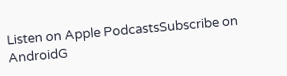Listen on Apple PodcastsSubscribe on AndroidG